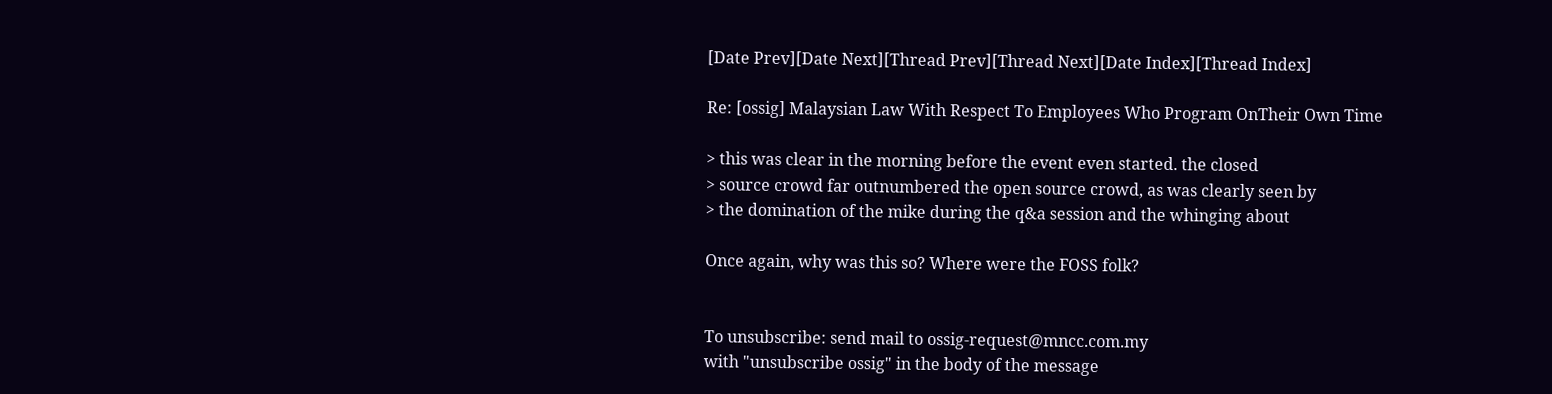[Date Prev][Date Next][Thread Prev][Thread Next][Date Index][Thread Index]

Re: [ossig] Malaysian Law With Respect To Employees Who Program OnTheir Own Time

> this was clear in the morning before the event even started. the closed
> source crowd far outnumbered the open source crowd, as was clearly seen by
> the domination of the mike during the q&a session and the whinging about

Once again, why was this so? Where were the FOSS folk?


To unsubscribe: send mail to ossig-request@mncc.com.my
with "unsubscribe ossig" in the body of the message